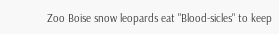Zoo Boise snow leopards eat "Blood-sicles" to keep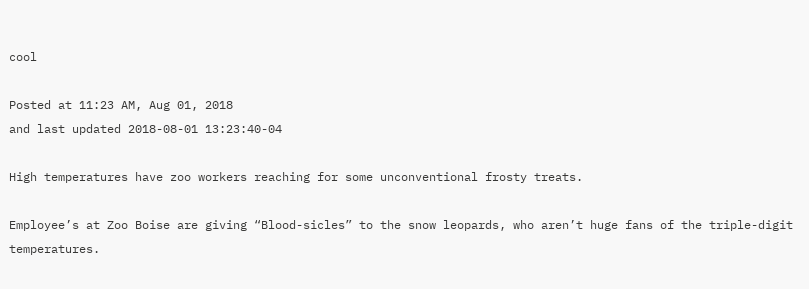cool

Posted at 11:23 AM, Aug 01, 2018
and last updated 2018-08-01 13:23:40-04

High temperatures have zoo workers reaching for some unconventional frosty treats.

Employee’s at Zoo Boise are giving “Blood-sicles” to the snow leopards, who aren’t huge fans of the triple-digit temperatures.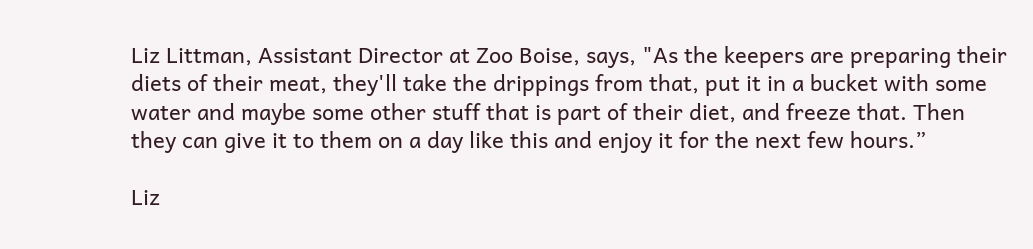Liz Littman, Assistant Director at Zoo Boise, says, "As the keepers are preparing their diets of their meat, they'll take the drippings from that, put it in a bucket with some water and maybe some other stuff that is part of their diet, and freeze that. Then they can give it to them on a day like this and enjoy it for the next few hours.”

Liz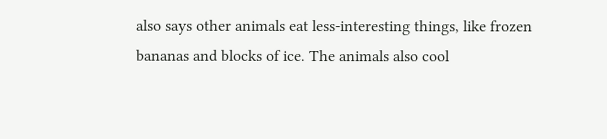also says other animals eat less-interesting things, like frozen bananas and blocks of ice. The animals also cool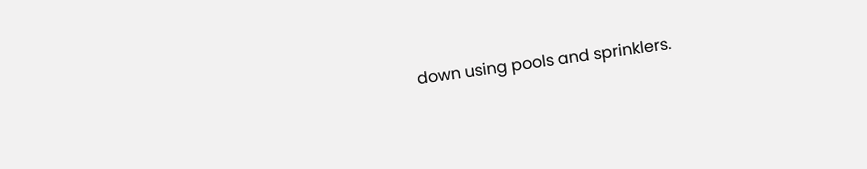down using pools and sprinklers.